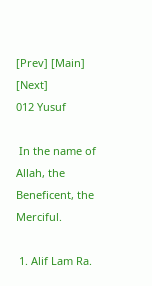[Prev] [Main] [Next]
012 Yusuf

 In the name of Allah, the Beneficent, the Merciful.

 1. Alif Lam Ra.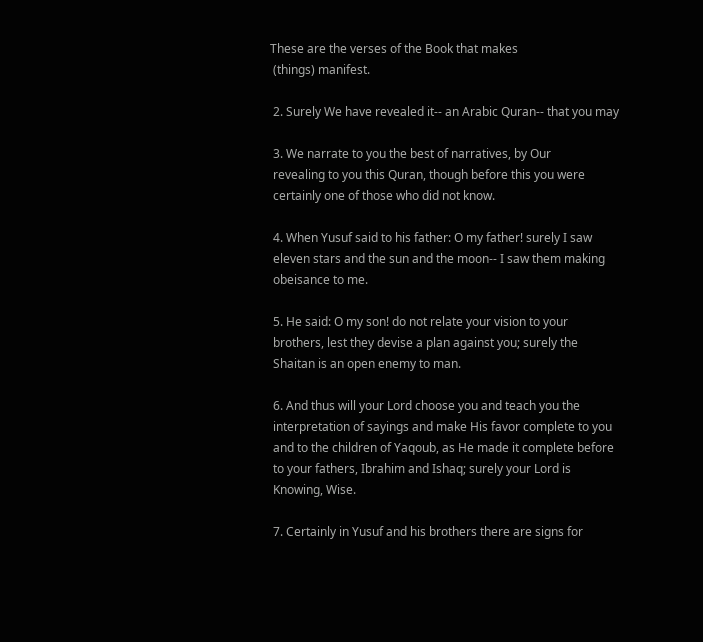These are the verses of the Book that makes
 (things) manifest.

 2. Surely We have revealed it-- an Arabic Quran-- that you may

 3. We narrate to you the best of narratives, by Our
 revealing to you this Quran, though before this you were
 certainly one of those who did not know.

 4. When Yusuf said to his father: O my father! surely I saw
 eleven stars and the sun and the moon-- I saw them making
 obeisance to me.

 5. He said: O my son! do not relate your vision to your
 brothers, lest they devise a plan against you; surely the
 Shaitan is an open enemy to man.

 6. And thus will your Lord choose you and teach you the
 interpretation of sayings and make His favor complete to you
 and to the children of Yaqoub, as He made it complete before
 to your fathers, Ibrahim and Ishaq; surely your Lord is
 Knowing, Wise.

 7. Certainly in Yusuf and his brothers there are signs for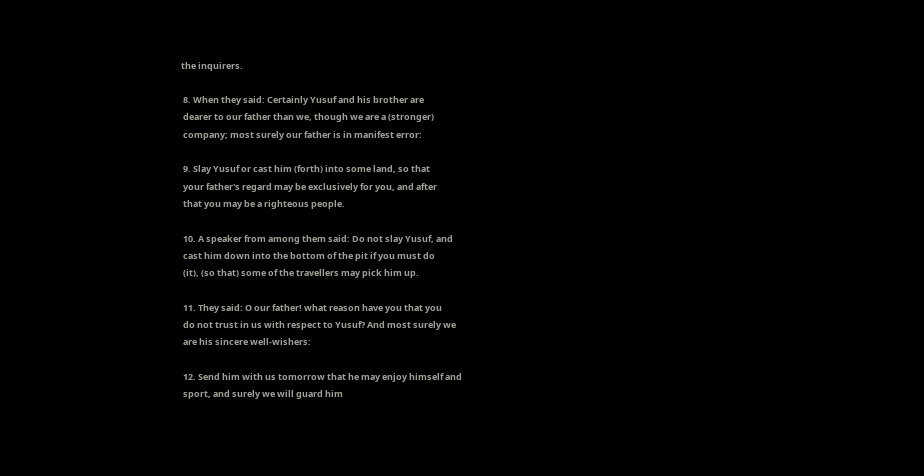the inquirers.

 8. When they said: Certainly Yusuf and his brother are
 dearer to our father than we, though we are a (stronger)
 company; most surely our father is in manifest error:

 9. Slay Yusuf or cast him (forth) into some land, so that
 your father's regard may be exclusively for you, and after
 that you may be a righteous people.

 10. A speaker from among them said: Do not slay Yusuf, and
 cast him down into the bottom of the pit if you must do
 (it), (so that) some of the travellers may pick him up.

 11. They said: O our father! what reason have you that you
 do not trust in us with respect to Yusuf? And most surely we
 are his sincere well-wishers:

 12. Send him with us tomorrow that he may enjoy himself and
 sport, and surely we will guard him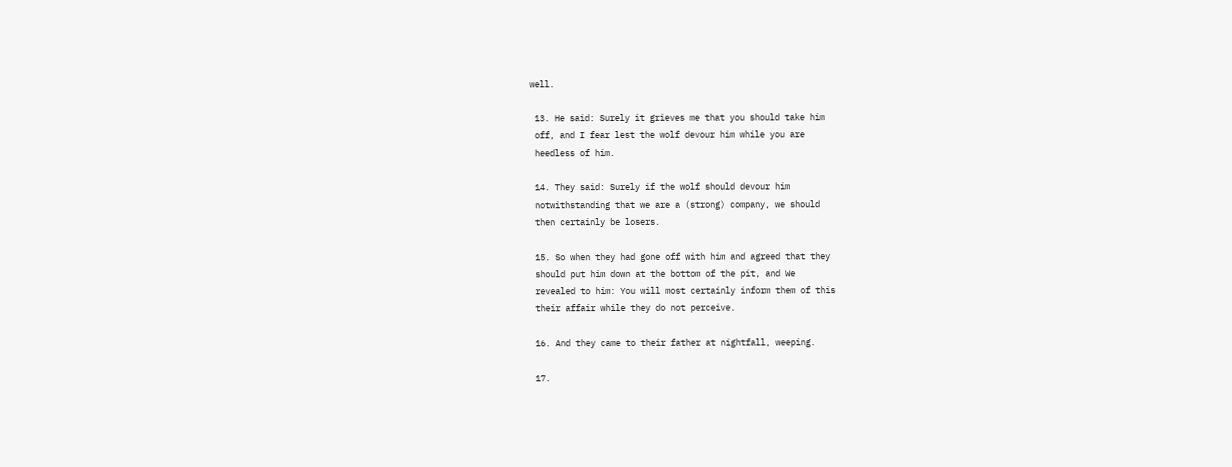well.

 13. He said: Surely it grieves me that you should take him
 off, and I fear lest the wolf devour him while you are
 heedless of him.

 14. They said: Surely if the wolf should devour him
 notwithstanding that we are a (strong) company, we should
 then certainly be losers.

 15. So when they had gone off with him and agreed that they
 should put him down at the bottom of the pit, and We
 revealed to him: You will most certainly inform them of this
 their affair while they do not perceive.

 16. And they came to their father at nightfall, weeping.

 17.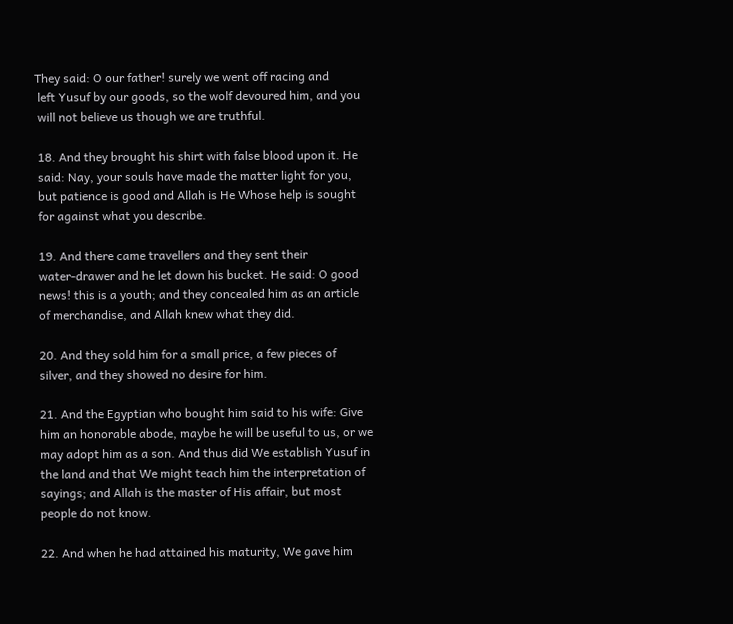They said: O our father! surely we went off racing and
 left Yusuf by our goods, so the wolf devoured him, and you
 will not believe us though we are truthful.

 18. And they brought his shirt with false blood upon it. He
 said: Nay, your souls have made the matter light for you,
 but patience is good and Allah is He Whose help is sought
 for against what you describe.

 19. And there came travellers and they sent their
 water-drawer and he let down his bucket. He said: O good
 news! this is a youth; and they concealed him as an article
 of merchandise, and Allah knew what they did.

 20. And they sold him for a small price, a few pieces of
 silver, and they showed no desire for him.

 21. And the Egyptian who bought him said to his wife: Give
 him an honorable abode, maybe he will be useful to us, or we
 may adopt him as a son. And thus did We establish Yusuf in
 the land and that We might teach him the interpretation of
 sayings; and Allah is the master of His affair, but most
 people do not know.

 22. And when he had attained his maturity, We gave him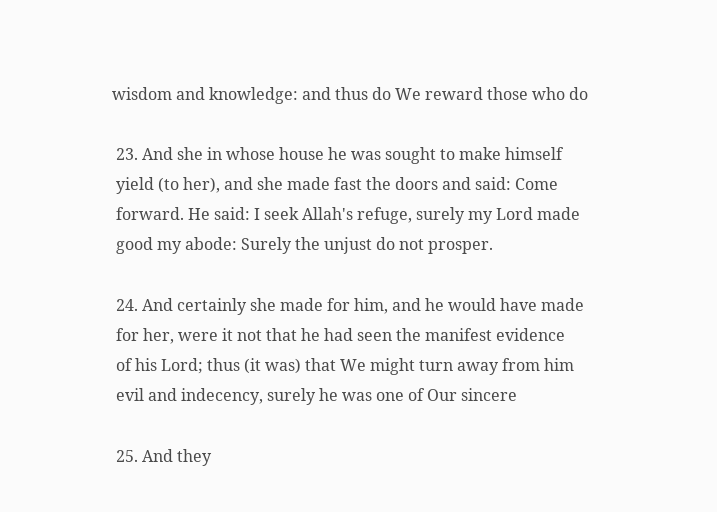wisdom and knowledge: and thus do We reward those who do

 23. And she in whose house he was sought to make himself
 yield (to her), and she made fast the doors and said: Come
 forward. He said: I seek Allah's refuge, surely my Lord made
 good my abode: Surely the unjust do not prosper.

 24. And certainly she made for him, and he would have made
 for her, were it not that he had seen the manifest evidence
 of his Lord; thus (it was) that We might turn away from him
 evil and indecency, surely he was one of Our sincere

 25. And they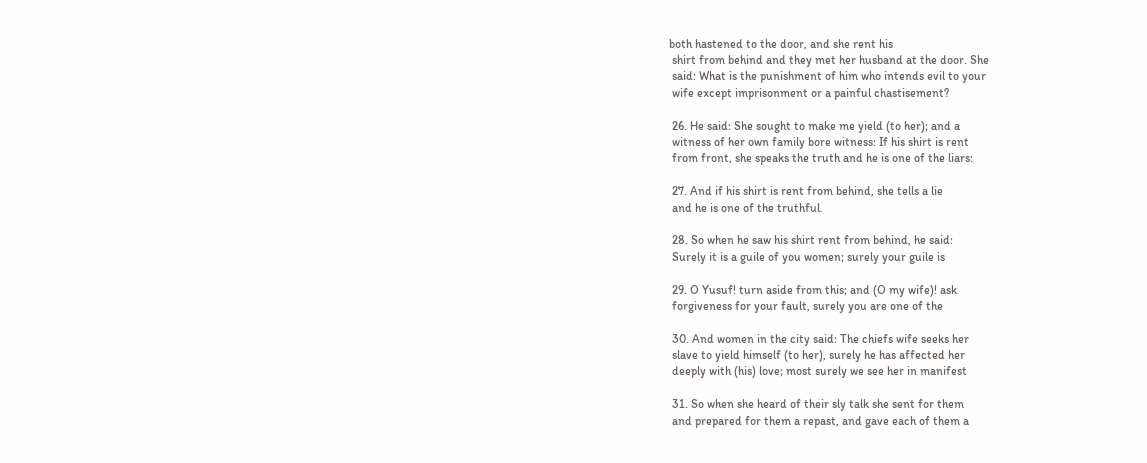both hastened to the door, and she rent his
 shirt from behind and they met her husband at the door. She
 said: What is the punishment of him who intends evil to your
 wife except imprisonment or a painful chastisement?

 26. He said: She sought to make me yield (to her); and a
 witness of her own family bore witness: If his shirt is rent
 from front, she speaks the truth and he is one of the liars:

 27. And if his shirt is rent from behind, she tells a lie
 and he is one of the truthful.

 28. So when he saw his shirt rent from behind, he said:
 Surely it is a guile of you women; surely your guile is

 29. O Yusuf! turn aside from this; and (O my wife)! ask
 forgiveness for your fault, surely you are one of the

 30. And women in the city said: The chiefs wife seeks her
 slave to yield himself (to her), surely he has affected her
 deeply with (his) love; most surely we see her in manifest

 31. So when she heard of their sly talk she sent for them
 and prepared for them a repast, and gave each of them a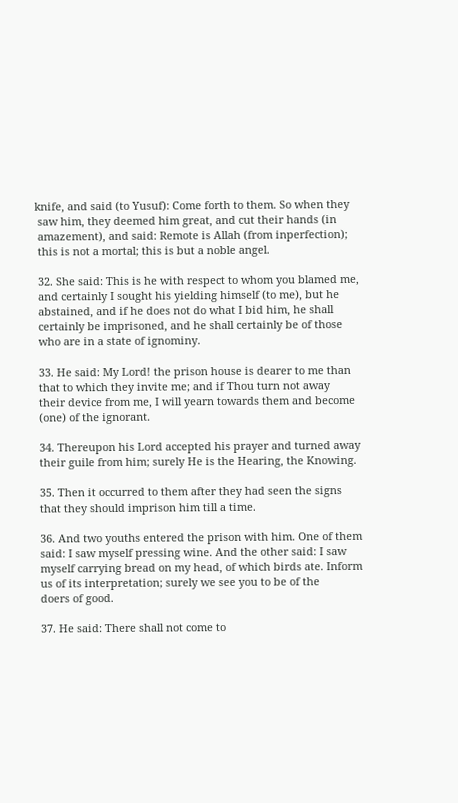knife, and said (to Yusuf): Come forth to them. So when they
 saw him, they deemed him great, and cut their hands (in
 amazement), and said: Remote is Allah (from inperfection);
 this is not a mortal; this is but a noble angel.

 32. She said: This is he with respect to whom you blamed me,
 and certainly I sought his yielding himself (to me), but he
 abstained, and if he does not do what I bid him, he shall
 certainly be imprisoned, and he shall certainly be of those
 who are in a state of ignominy.

 33. He said: My Lord! the prison house is dearer to me than
 that to which they invite me; and if Thou turn not away
 their device from me, I will yearn towards them and become
 (one) of the ignorant.

 34. Thereupon his Lord accepted his prayer and turned away
 their guile from him; surely He is the Hearing, the Knowing.

 35. Then it occurred to them after they had seen the signs
 that they should imprison him till a time.

 36. And two youths entered the prison with him. One of them
 said: I saw myself pressing wine. And the other said: I saw
 myself carrying bread on my head, of which birds ate. Inform
 us of its interpretation; surely we see you to be of the
 doers of good.

 37. He said: There shall not come to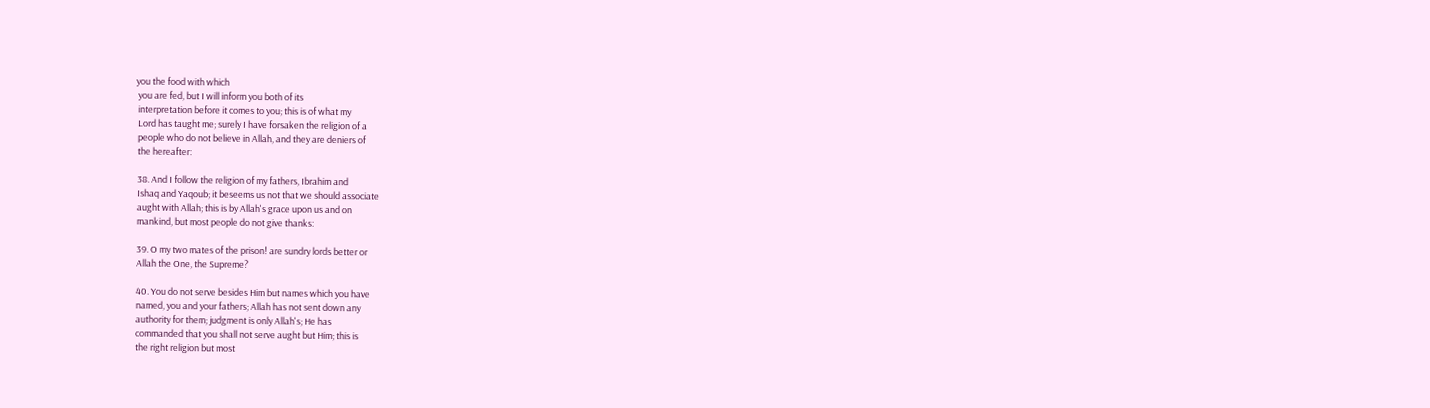you the food with which
 you are fed, but I will inform you both of its
 interpretation before it comes to you; this is of what my
 Lord has taught me; surely I have forsaken the religion of a
 people who do not believe in Allah, and they are deniers of
 the hereafter:

 38. And I follow the religion of my fathers, Ibrahim and
 Ishaq and Yaqoub; it beseems us not that we should associate
 aught with Allah; this is by Allah's grace upon us and on
 mankind, but most people do not give thanks:

 39. O my two mates of the prison! are sundry lords better or
 Allah the One, the Supreme?

 40. You do not serve besides Him but names which you have
 named, you and your fathers; Allah has not sent down any
 authority for them; judgment is only Allah's; He has
 commanded that you shall not serve aught but Him; this is
 the right religion but most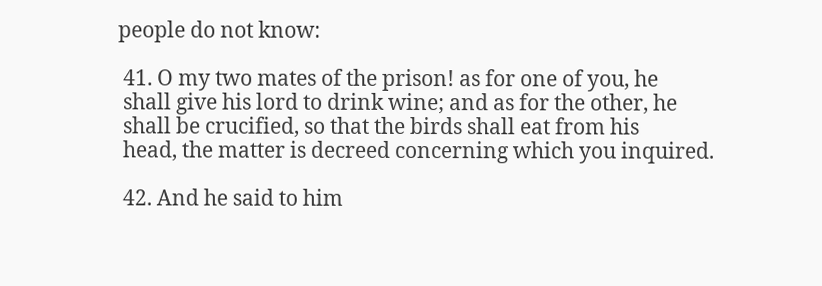people do not know:

 41. O my two mates of the prison! as for one of you, he
 shall give his lord to drink wine; and as for the other, he
 shall be crucified, so that the birds shall eat from his
 head, the matter is decreed concerning which you inquired.

 42. And he said to him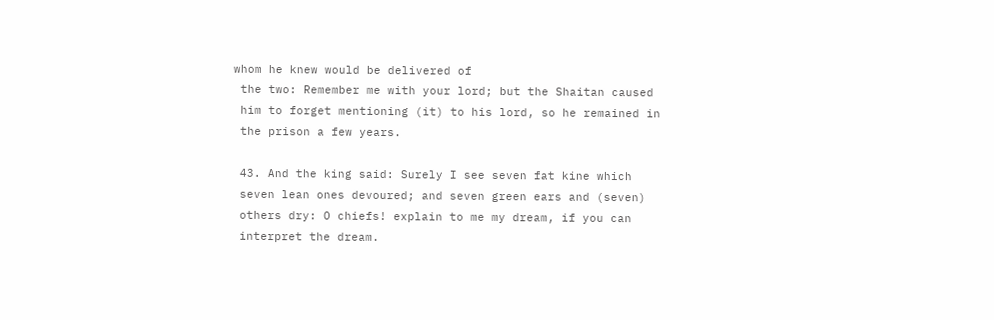whom he knew would be delivered of
 the two: Remember me with your lord; but the Shaitan caused
 him to forget mentioning (it) to his lord, so he remained in
 the prison a few years.

 43. And the king said: Surely I see seven fat kine which
 seven lean ones devoured; and seven green ears and (seven)
 others dry: O chiefs! explain to me my dream, if you can
 interpret the dream.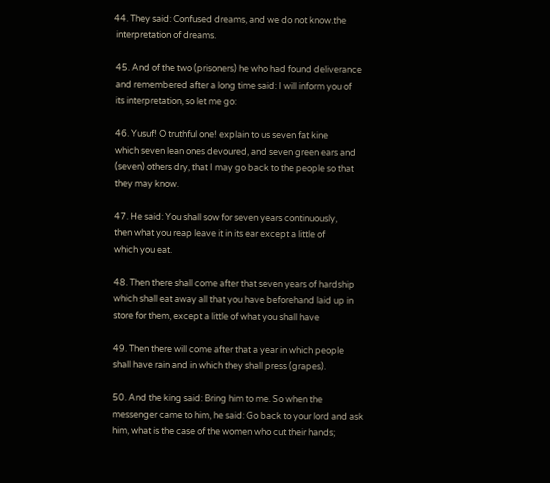44. They said: Confused dreams, and we do not know.the
 interpretation of dreams.

 45. And of the two (prisoners) he who had found deliverance
 and remembered after a long time said: I will inform you of
 its interpretation, so let me go:

 46. Yusuf! O truthful one! explain to us seven fat kine
 which seven lean ones devoured, and seven green ears and
 (seven) others dry, that I may go back to the people so that
 they may know.

 47. He said: You shall sow for seven years continuously,
 then what you reap leave it in its ear except a little of
 which you eat.

 48. Then there shall come after that seven years of hardship
 which shall eat away all that you have beforehand laid up in
 store for them, except a little of what you shall have

 49. Then there will come after that a year in which people
 shall have rain and in which they shall press (grapes).

 50. And the king said: Bring him to me. So when the
 messenger came to him, he said: Go back to your lord and ask
 him, what is the case of the women who cut their hands;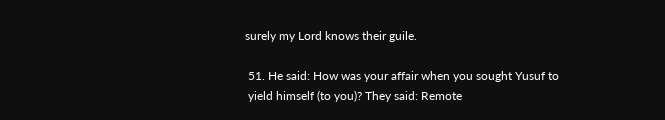surely my Lord knows their guile.

 51. He said: How was your affair when you sought Yusuf to
 yield himself (to you)? They said: Remote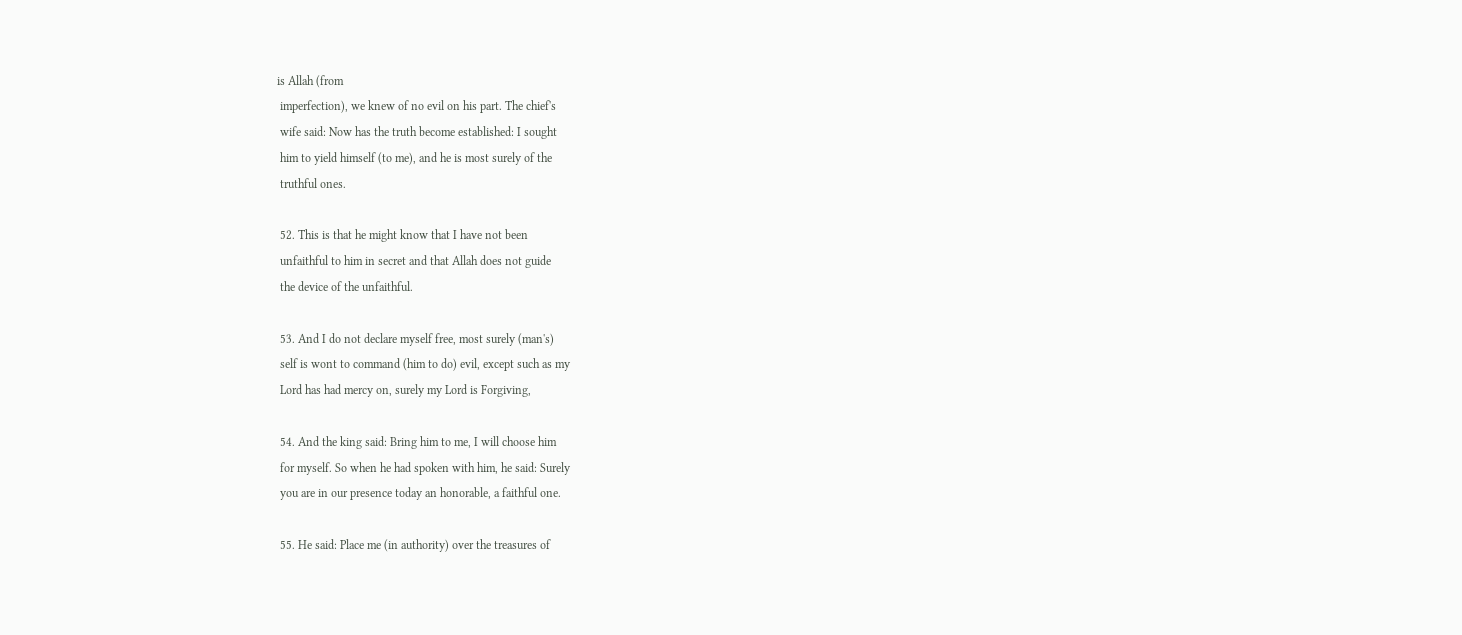is Allah (from
 imperfection), we knew of no evil on his part. The chief's
 wife said: Now has the truth become established: I sought
 him to yield himself (to me), and he is most surely of the
 truthful ones.

 52. This is that he might know that I have not been
 unfaithful to him in secret and that Allah does not guide
 the device of the unfaithful.

 53. And I do not declare myself free, most surely (man's)
 self is wont to command (him to do) evil, except such as my
 Lord has had mercy on, surely my Lord is Forgiving,

 54. And the king said: Bring him to me, I will choose him
 for myself. So when he had spoken with him, he said: Surely
 you are in our presence today an honorable, a faithful one.

 55. He said: Place me (in authority) over the treasures of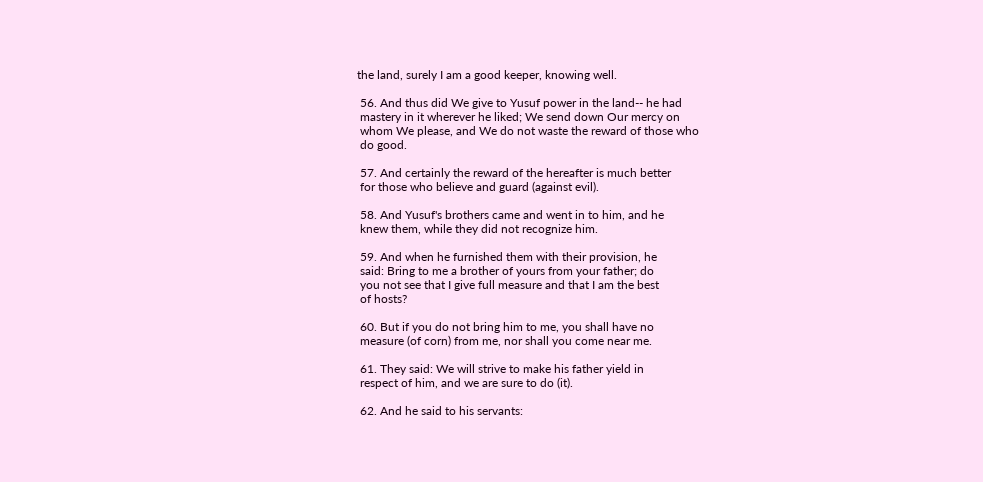the land, surely I am a good keeper, knowing well.

 56. And thus did We give to Yusuf power in the land-- he had
 mastery in it wherever he liked; We send down Our mercy on
 whom We please, and We do not waste the reward of those who
 do good.

 57. And certainly the reward of the hereafter is much better
 for those who believe and guard (against evil).

 58. And Yusuf's brothers came and went in to him, and he
 knew them, while they did not recognize him.

 59. And when he furnished them with their provision, he
 said: Bring to me a brother of yours from your father; do
 you not see that I give full measure and that I am the best
 of hosts?

 60. But if you do not bring him to me, you shall have no
 measure (of corn) from me, nor shall you come near me.

 61. They said: We will strive to make his father yield in
 respect of him, and we are sure to do (it).

 62. And he said to his servants: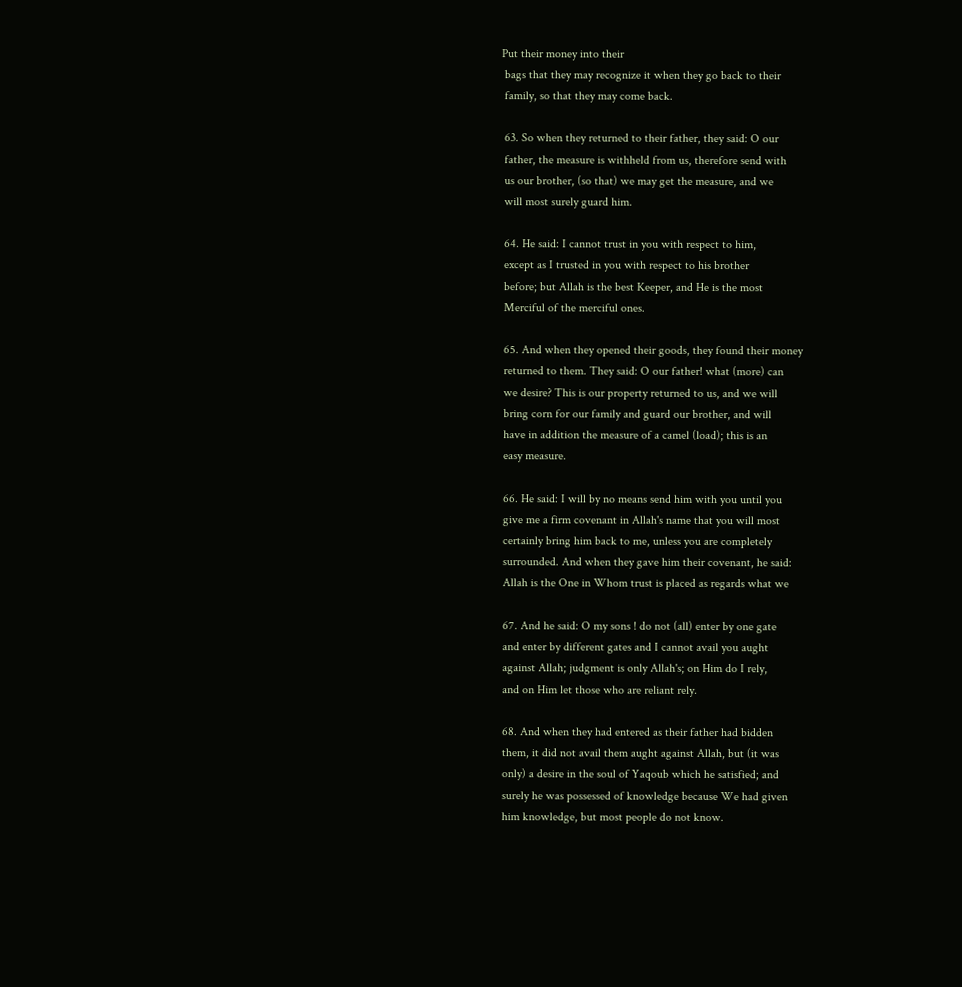Put their money into their
 bags that they may recognize it when they go back to their
 family, so that they may come back.

 63. So when they returned to their father, they said: O our
 father, the measure is withheld from us, therefore send with
 us our brother, (so that) we may get the measure, and we
 will most surely guard him.

 64. He said: I cannot trust in you with respect to him,
 except as I trusted in you with respect to his brother
 before; but Allah is the best Keeper, and He is the most
 Merciful of the merciful ones.

 65. And when they opened their goods, they found their money
 returned to them. They said: O our father! what (more) can
 we desire? This is our property returned to us, and we will
 bring corn for our family and guard our brother, and will
 have in addition the measure of a camel (load); this is an
 easy measure.

 66. He said: I will by no means send him with you until you
 give me a firm covenant in Allah's name that you will most
 certainly bring him back to me, unless you are completely
 surrounded. And when they gave him their covenant, he said:
 Allah is the One in Whom trust is placed as regards what we

 67. And he said: O my sons ! do not (all) enter by one gate
 and enter by different gates and I cannot avail you aught
 against Allah; judgment is only Allah's; on Him do I rely,
 and on Him let those who are reliant rely.

 68. And when they had entered as their father had bidden
 them, it did not avail them aught against Allah, but (it was
 only) a desire in the soul of Yaqoub which he satisfied; and
 surely he was possessed of knowledge because We had given
 him knowledge, but most people do not know.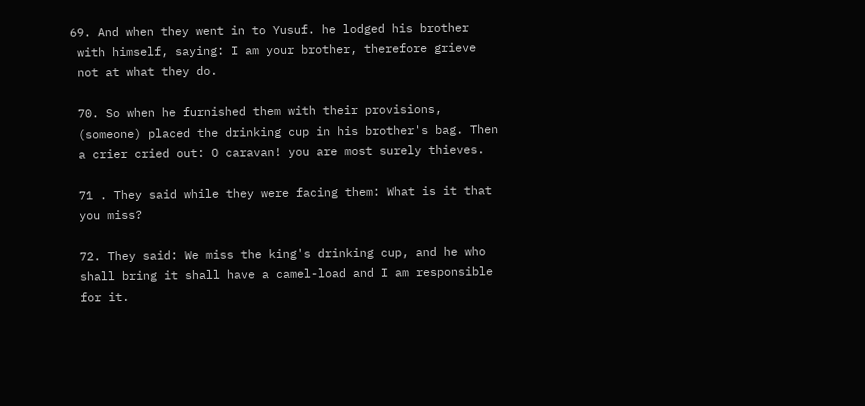69. And when they went in to Yusuf. he lodged his brother
 with himself, saying: I am your brother, therefore grieve
 not at what they do.

 70. So when he furnished them with their provisions,
 (someone) placed the drinking cup in his brother's bag. Then
 a crier cried out: O caravan! you are most surely thieves.

 71 . They said while they were facing them: What is it that
 you miss?

 72. They said: We miss the king's drinking cup, and he who
 shall bring it shall have a camel-load and I am responsible
 for it.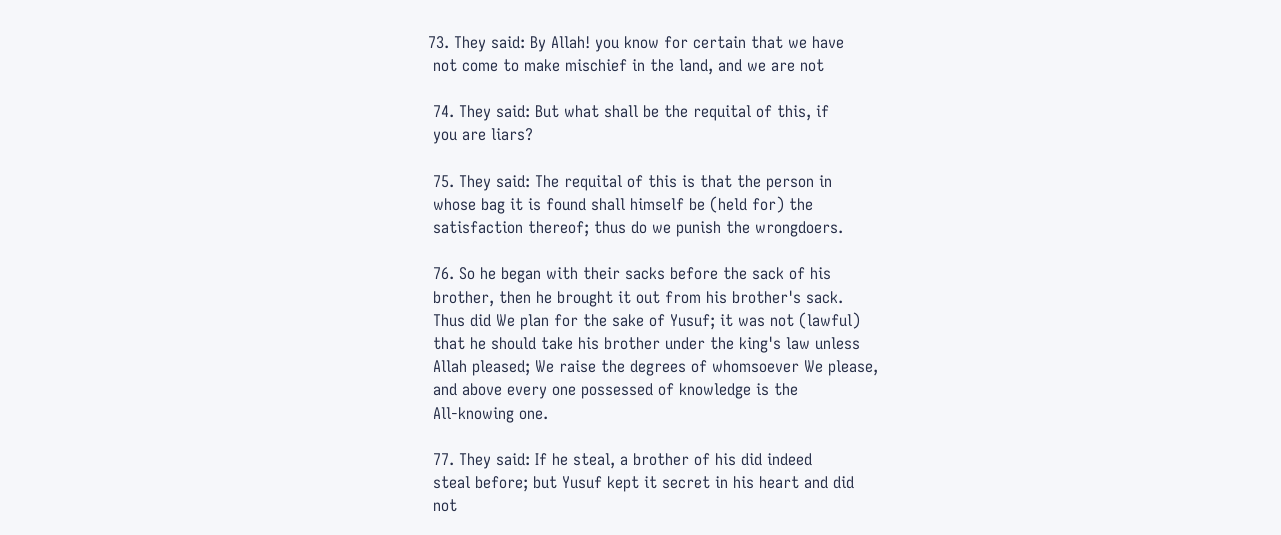73. They said: By Allah! you know for certain that we have
 not come to make mischief in the land, and we are not

 74. They said: But what shall be the requital of this, if
 you are liars?

 75. They said: The requital of this is that the person in
 whose bag it is found shall himself be (held for) the
 satisfaction thereof; thus do we punish the wrongdoers.

 76. So he began with their sacks before the sack of his
 brother, then he brought it out from his brother's sack.
 Thus did We plan for the sake of Yusuf; it was not (lawful)
 that he should take his brother under the king's law unless
 Allah pleased; We raise the degrees of whomsoever We please,
 and above every one possessed of knowledge is the
 All-knowing one.

 77. They said: If he steal, a brother of his did indeed
 steal before; but Yusuf kept it secret in his heart and did
 not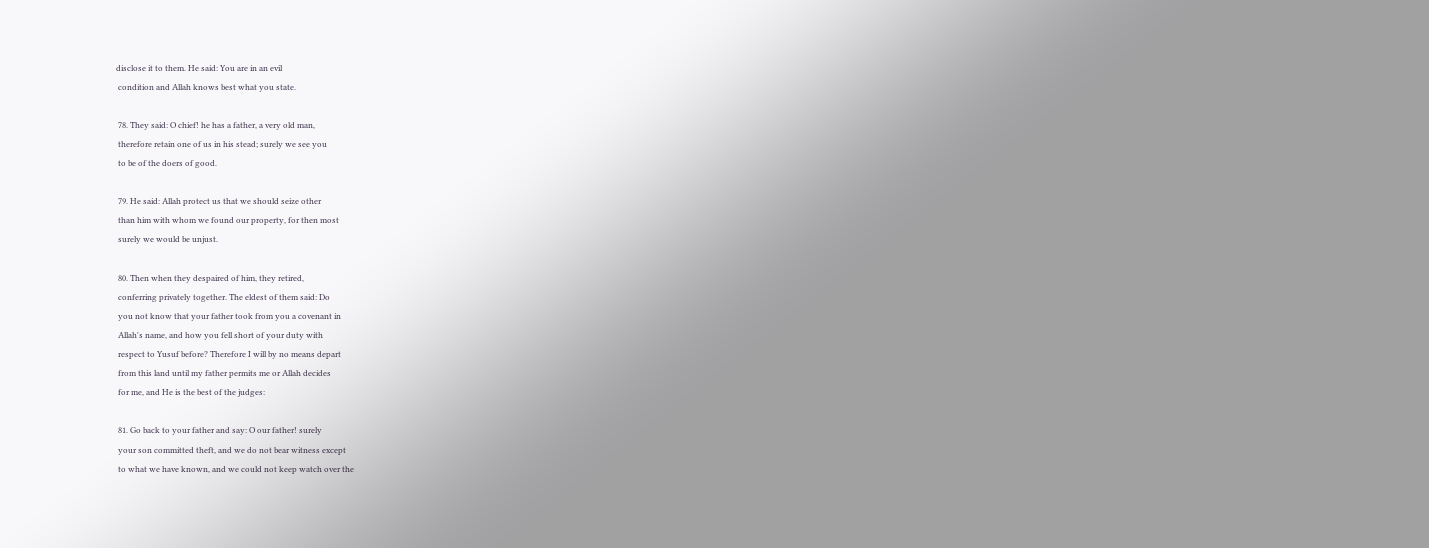disclose it to them. He said: You are in an evil
 condition and Allah knows best what you state.

 78. They said: O chief! he has a father, a very old man,
 therefore retain one of us in his stead; surely we see you
 to be of the doers of good.

 79. He said: Allah protect us that we should seize other
 than him with whom we found our property, for then most
 surely we would be unjust.

 80. Then when they despaired of him, they retired,
 conferring privately together. The eldest of them said: Do
 you not know that your father took from you a covenant in
 Allah's name, and how you fell short of your duty with
 respect to Yusuf before? Therefore I will by no means depart
 from this land until my father permits me or Allah decides
 for me, and He is the best of the judges:

 81. Go back to your father and say: O our father! surely
 your son committed theft, and we do not bear witness except
 to what we have known, and we could not keep watch over the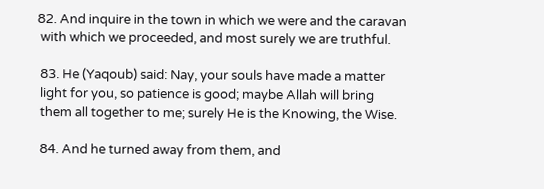82. And inquire in the town in which we were and the caravan
 with which we proceeded, and most surely we are truthful.

 83. He (Yaqoub) said: Nay, your souls have made a matter
 light for you, so patience is good; maybe Allah will bring
 them all together to me; surely He is the Knowing, the Wise.

 84. And he turned away from them, and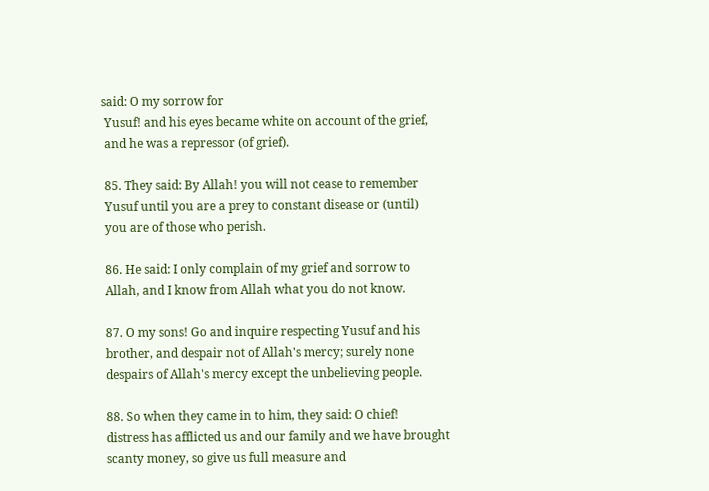said: O my sorrow for
 Yusuf! and his eyes became white on account of the grief,
 and he was a repressor (of grief).

 85. They said: By Allah! you will not cease to remember
 Yusuf until you are a prey to constant disease or (until)
 you are of those who perish.

 86. He said: I only complain of my grief and sorrow to
 Allah, and I know from Allah what you do not know.

 87. O my sons! Go and inquire respecting Yusuf and his
 brother, and despair not of Allah's mercy; surely none
 despairs of Allah's mercy except the unbelieving people.

 88. So when they came in to him, they said: O chief!
 distress has afflicted us and our family and we have brought
 scanty money, so give us full measure and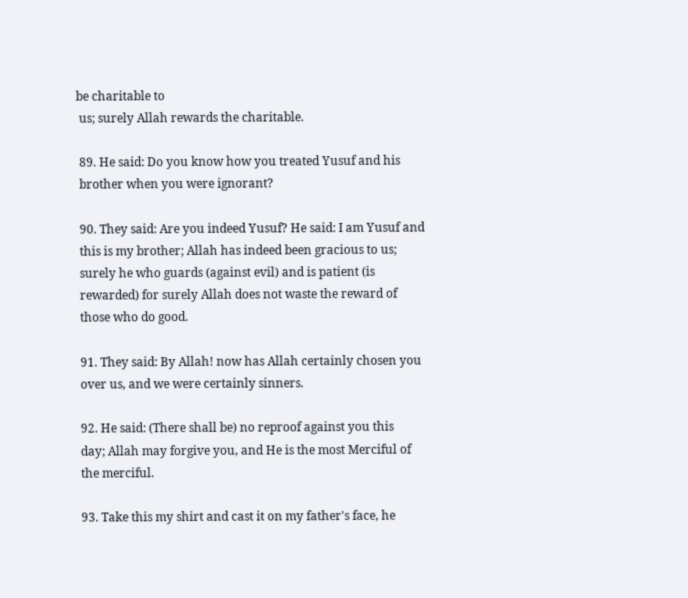be charitable to
 us; surely Allah rewards the charitable.

 89. He said: Do you know how you treated Yusuf and his
 brother when you were ignorant?

 90. They said: Are you indeed Yusuf? He said: I am Yusuf and
 this is my brother; Allah has indeed been gracious to us;
 surely he who guards (against evil) and is patient (is
 rewarded) for surely Allah does not waste the reward of
 those who do good.

 91. They said: By Allah! now has Allah certainly chosen you
 over us, and we were certainly sinners.

 92. He said: (There shall be) no reproof against you this
 day; Allah may forgive you, and He is the most Merciful of
 the merciful.

 93. Take this my shirt and cast it on my father's face, he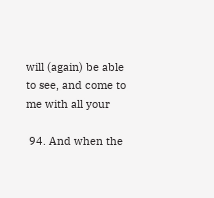will (again) be able to see, and come to me with all your

 94. And when the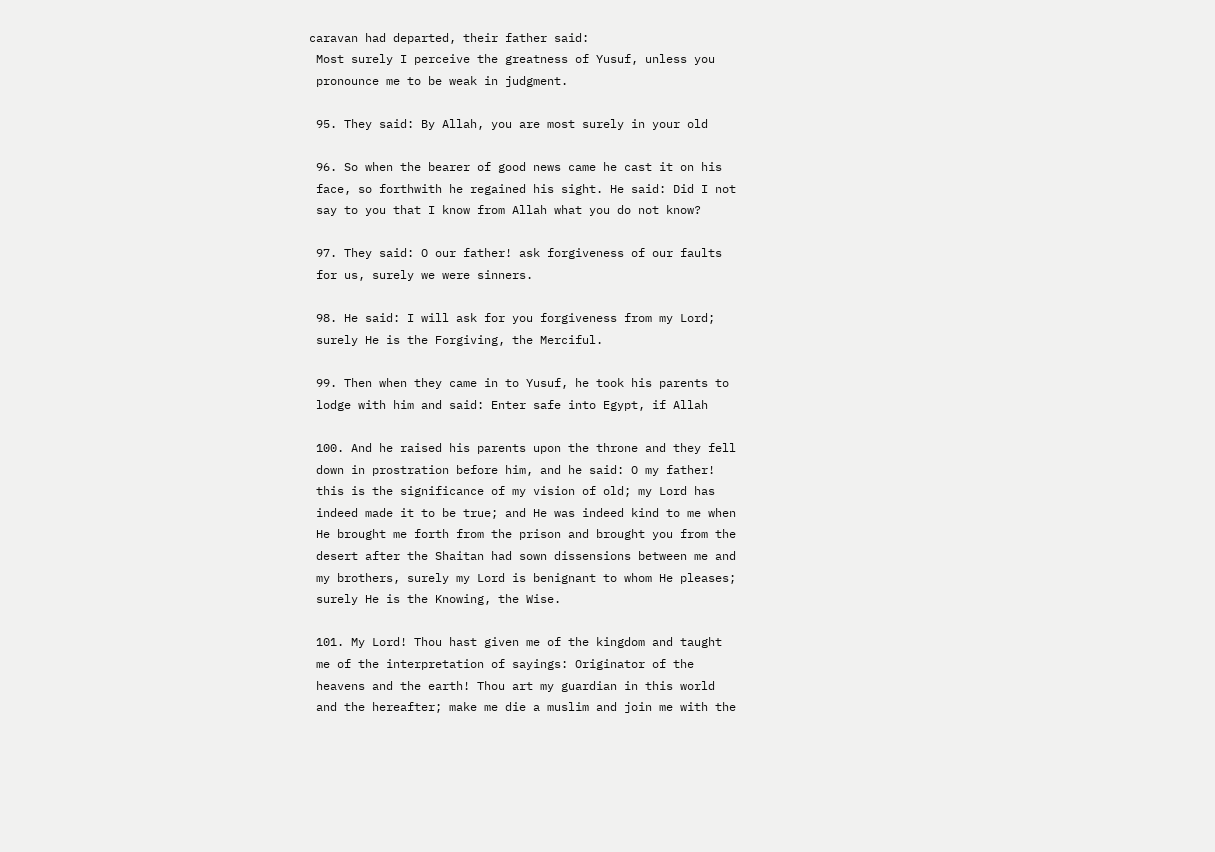caravan had departed, their father said:
 Most surely I perceive the greatness of Yusuf, unless you
 pronounce me to be weak in judgment.

 95. They said: By Allah, you are most surely in your old

 96. So when the bearer of good news came he cast it on his
 face, so forthwith he regained his sight. He said: Did I not
 say to you that I know from Allah what you do not know?

 97. They said: O our father! ask forgiveness of our faults
 for us, surely we were sinners.

 98. He said: I will ask for you forgiveness from my Lord;
 surely He is the Forgiving, the Merciful.

 99. Then when they came in to Yusuf, he took his parents to
 lodge with him and said: Enter safe into Egypt, if Allah

 100. And he raised his parents upon the throne and they fell
 down in prostration before him, and he said: O my father!
 this is the significance of my vision of old; my Lord has
 indeed made it to be true; and He was indeed kind to me when
 He brought me forth from the prison and brought you from the
 desert after the Shaitan had sown dissensions between me and
 my brothers, surely my Lord is benignant to whom He pleases;
 surely He is the Knowing, the Wise.

 101. My Lord! Thou hast given me of the kingdom and taught
 me of the interpretation of sayings: Originator of the
 heavens and the earth! Thou art my guardian in this world
 and the hereafter; make me die a muslim and join me with the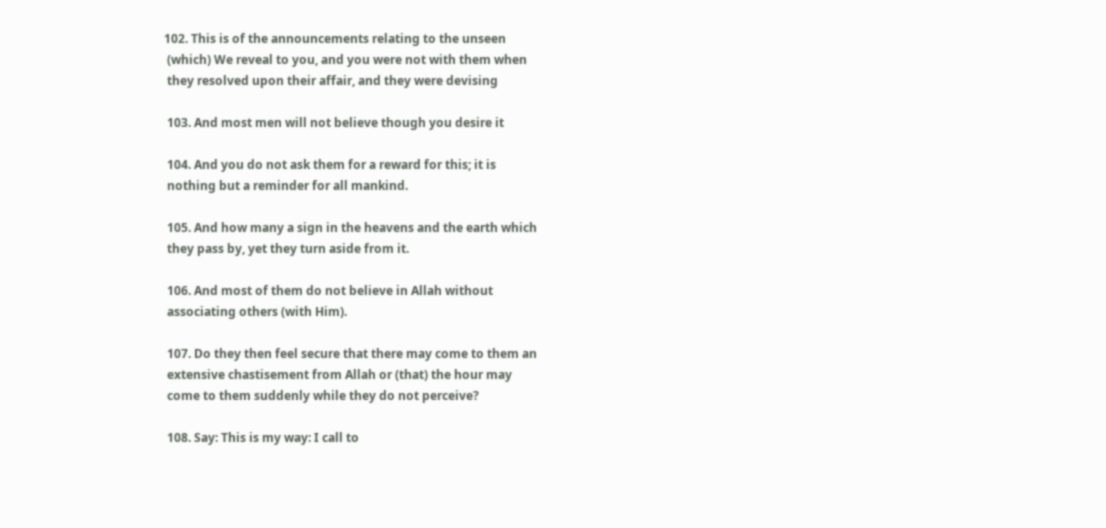102. This is of the announcements relating to the unseen
 (which) We reveal to you, and you were not with them when
 they resolved upon their affair, and they were devising

 103. And most men will not believe though you desire it

 104. And you do not ask them for a reward for this; it is
 nothing but a reminder for all mankind.

 105. And how many a sign in the heavens and the earth which
 they pass by, yet they turn aside from it.

 106. And most of them do not believe in Allah without
 associating others (with Him).

 107. Do they then feel secure that there may come to them an
 extensive chastisement from Allah or (that) the hour may
 come to them suddenly while they do not perceive?

 108. Say: This is my way: I call to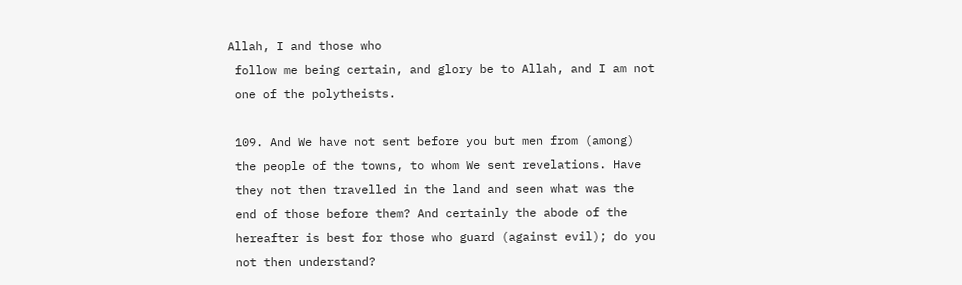Allah, I and those who
 follow me being certain, and glory be to Allah, and I am not
 one of the polytheists.

 109. And We have not sent before you but men from (among)
 the people of the towns, to whom We sent revelations. Have
 they not then travelled in the land and seen what was the
 end of those before them? And certainly the abode of the
 hereafter is best for those who guard (against evil); do you
 not then understand?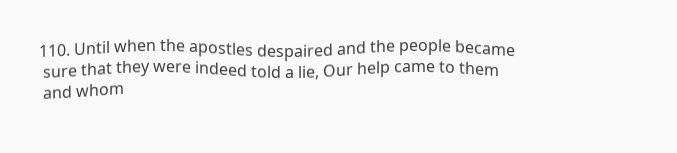110. Until when the apostles despaired and the people became
 sure that they were indeed told a lie, Our help came to them
 and whom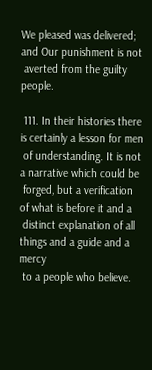We pleased was delivered; and Our punishment is not
 averted from the guilty people.

 111. In their histories there is certainly a lesson for men
 of understanding. It is not a narrative which could be
 forged, but a verification of what is before it and a
 distinct explanation of all things and a guide and a mercy
 to a people who believe.